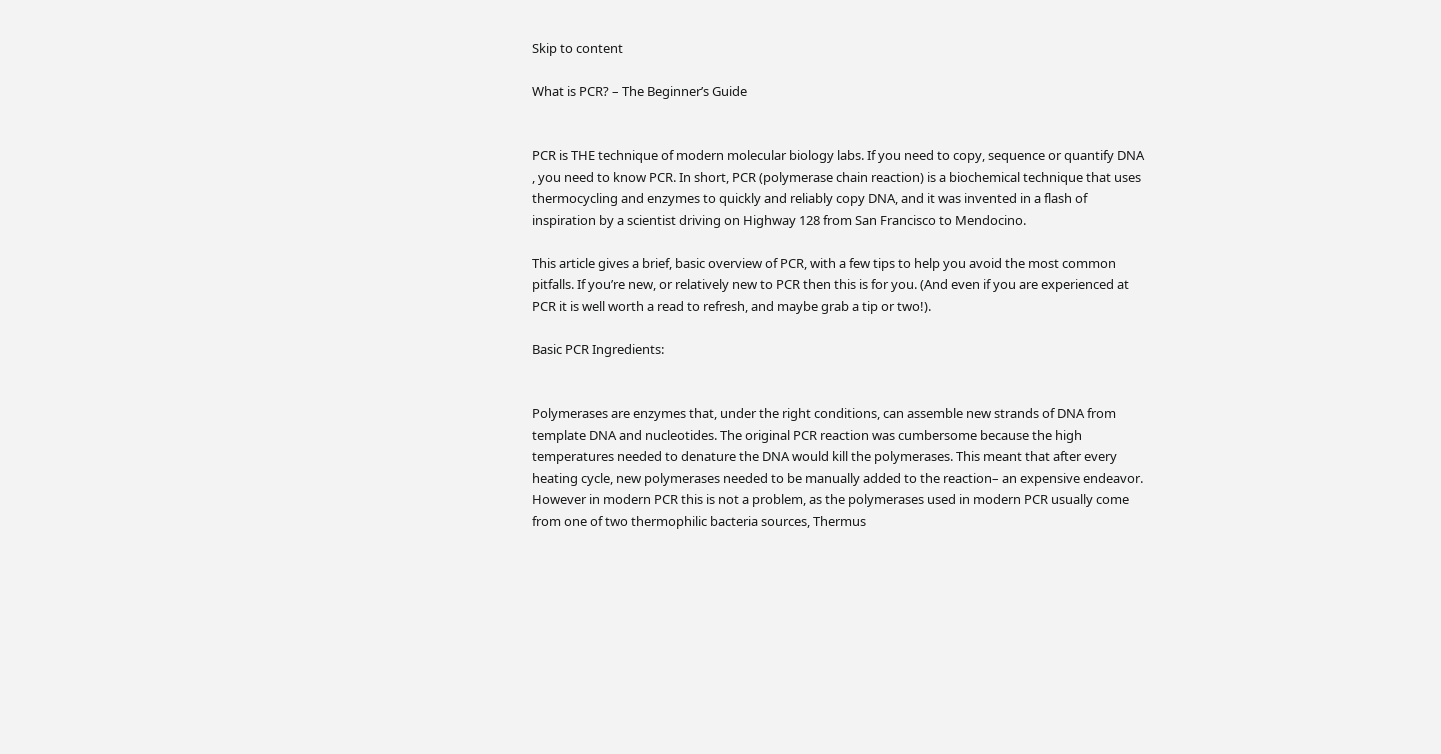Skip to content

What is PCR? – The Beginner’s Guide


PCR is THE technique of modern molecular biology labs. If you need to copy, sequence or quantify DNA , you need to know PCR. In short, PCR (polymerase chain reaction) is a biochemical technique that uses thermocycling and enzymes to quickly and reliably copy DNA, and it was invented in a flash of inspiration by a scientist driving on Highway 128 from San Francisco to Mendocino.

This article gives a brief, basic overview of PCR, with a few tips to help you avoid the most common pitfalls. If you’re new, or relatively new to PCR then this is for you. (And even if you are experienced at PCR it is well worth a read to refresh, and maybe grab a tip or two!).

Basic PCR Ingredients:


Polymerases are enzymes that, under the right conditions, can assemble new strands of DNA from template DNA and nucleotides. The original PCR reaction was cumbersome because the high temperatures needed to denature the DNA would kill the polymerases. This meant that after every heating cycle, new polymerases needed to be manually added to the reaction– an expensive endeavor. However in modern PCR this is not a problem, as the polymerases used in modern PCR usually come from one of two thermophilic bacteria sources, Thermus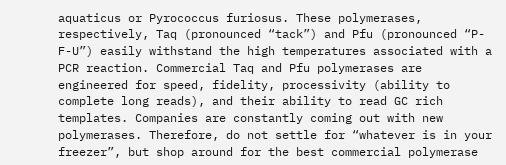aquaticus or Pyrococcus furiosus. These polymerases, respectively, Taq (pronounced “tack”) and Pfu (pronounced “P-F-U”) easily withstand the high temperatures associated with a PCR reaction. Commercial Taq and Pfu polymerases are engineered for speed, fidelity, processivity (ability to complete long reads), and their ability to read GC rich templates. Companies are constantly coming out with new polymerases. Therefore, do not settle for “whatever is in your freezer”, but shop around for the best commercial polymerase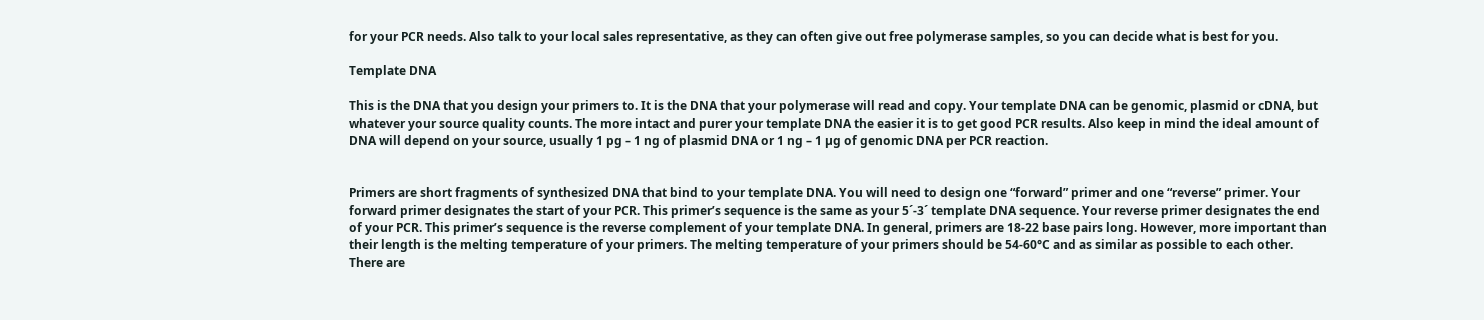for your PCR needs. Also talk to your local sales representative, as they can often give out free polymerase samples, so you can decide what is best for you.

Template DNA

This is the DNA that you design your primers to. It is the DNA that your polymerase will read and copy. Your template DNA can be genomic, plasmid or cDNA, but whatever your source quality counts. The more intact and purer your template DNA the easier it is to get good PCR results. Also keep in mind the ideal amount of DNA will depend on your source, usually 1 pg – 1 ng of plasmid DNA or 1 ng – 1 µg of genomic DNA per PCR reaction.


Primers are short fragments of synthesized DNA that bind to your template DNA. You will need to design one “forward” primer and one “reverse” primer. Your forward primer designates the start of your PCR. This primer’s sequence is the same as your 5´-3´ template DNA sequence. Your reverse primer designates the end of your PCR. This primer’s sequence is the reverse complement of your template DNA. In general, primers are 18-22 base pairs long. However, more important than their length is the melting temperature of your primers. The melting temperature of your primers should be 54-60°C and as similar as possible to each other. There are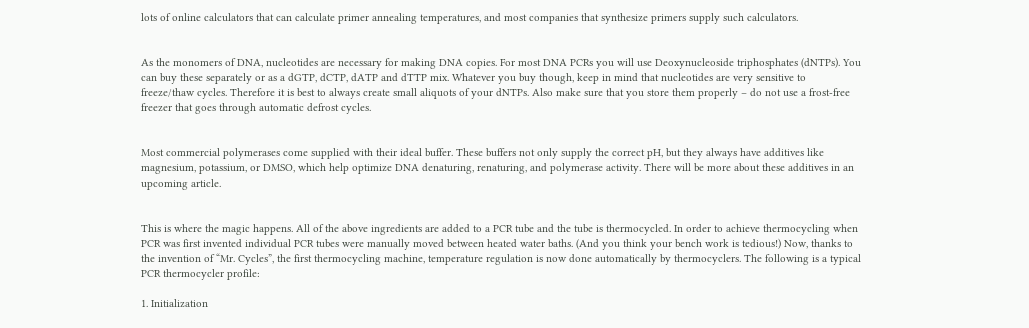lots of online calculators that can calculate primer annealing temperatures, and most companies that synthesize primers supply such calculators.


As the monomers of DNA, nucleotides are necessary for making DNA copies. For most DNA PCRs you will use Deoxynucleoside triphosphates (dNTPs). You can buy these separately or as a dGTP, dCTP, dATP and dTTP mix. Whatever you buy though, keep in mind that nucleotides are very sensitive to freeze/thaw cycles. Therefore it is best to always create small aliquots of your dNTPs. Also make sure that you store them properly – do not use a frost-free freezer that goes through automatic defrost cycles.


Most commercial polymerases come supplied with their ideal buffer. These buffers not only supply the correct pH, but they always have additives like magnesium, potassium, or DMSO, which help optimize DNA denaturing, renaturing, and polymerase activity. There will be more about these additives in an upcoming article.


This is where the magic happens. All of the above ingredients are added to a PCR tube and the tube is thermocycled. In order to achieve thermocycling when PCR was first invented individual PCR tubes were manually moved between heated water baths. (And you think your bench work is tedious!) Now, thanks to the invention of “Mr. Cycles”, the first thermocycling machine, temperature regulation is now done automatically by thermocyclers. The following is a typical PCR thermocycler profile:

1. Initialization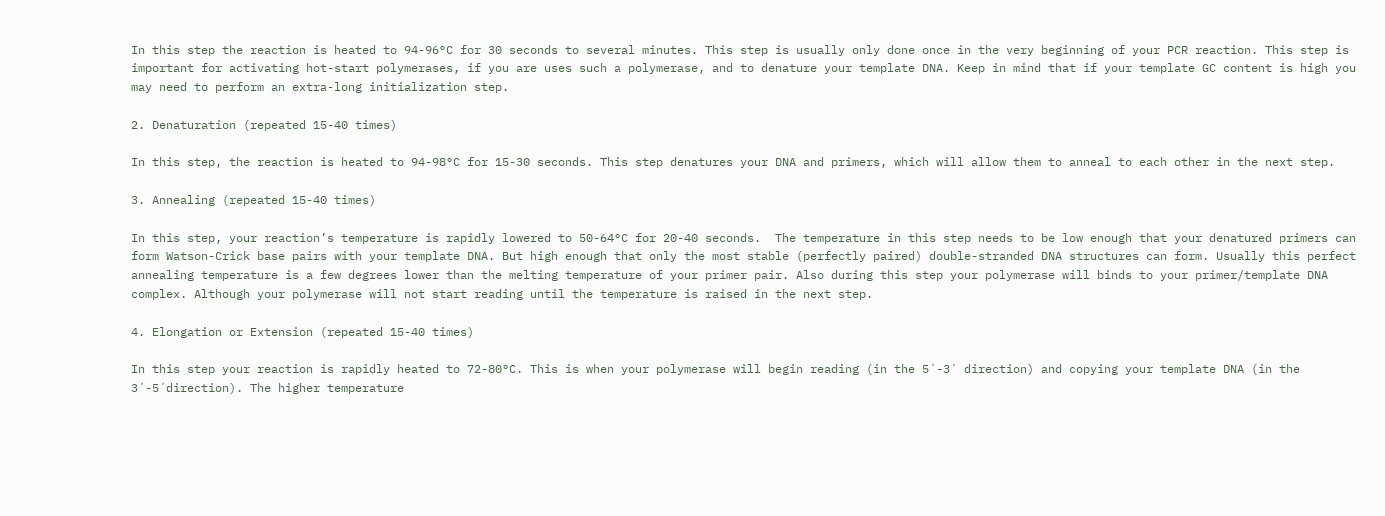In this step the reaction is heated to 94-96°C for 30 seconds to several minutes. This step is usually only done once in the very beginning of your PCR reaction. This step is important for activating hot-start polymerases, if you are uses such a polymerase, and to denature your template DNA. Keep in mind that if your template GC content is high you may need to perform an extra-long initialization step.

2. Denaturation (repeated 15-40 times)

In this step, the reaction is heated to 94-98°C for 15-30 seconds. This step denatures your DNA and primers, which will allow them to anneal to each other in the next step.

3. Annealing (repeated 15-40 times)

In this step, your reaction’s temperature is rapidly lowered to 50-64°C for 20-40 seconds.  The temperature in this step needs to be low enough that your denatured primers can form Watson-Crick base pairs with your template DNA. But high enough that only the most stable (perfectly paired) double-stranded DNA structures can form. Usually this perfect annealing temperature is a few degrees lower than the melting temperature of your primer pair. Also during this step your polymerase will binds to your primer/template DNA complex. Although your polymerase will not start reading until the temperature is raised in the next step.

4. Elongation or Extension (repeated 15-40 times)

In this step your reaction is rapidly heated to 72-80°C. This is when your polymerase will begin reading (in the 5´-3´ direction) and copying your template DNA (in the 3´-5´direction). The higher temperature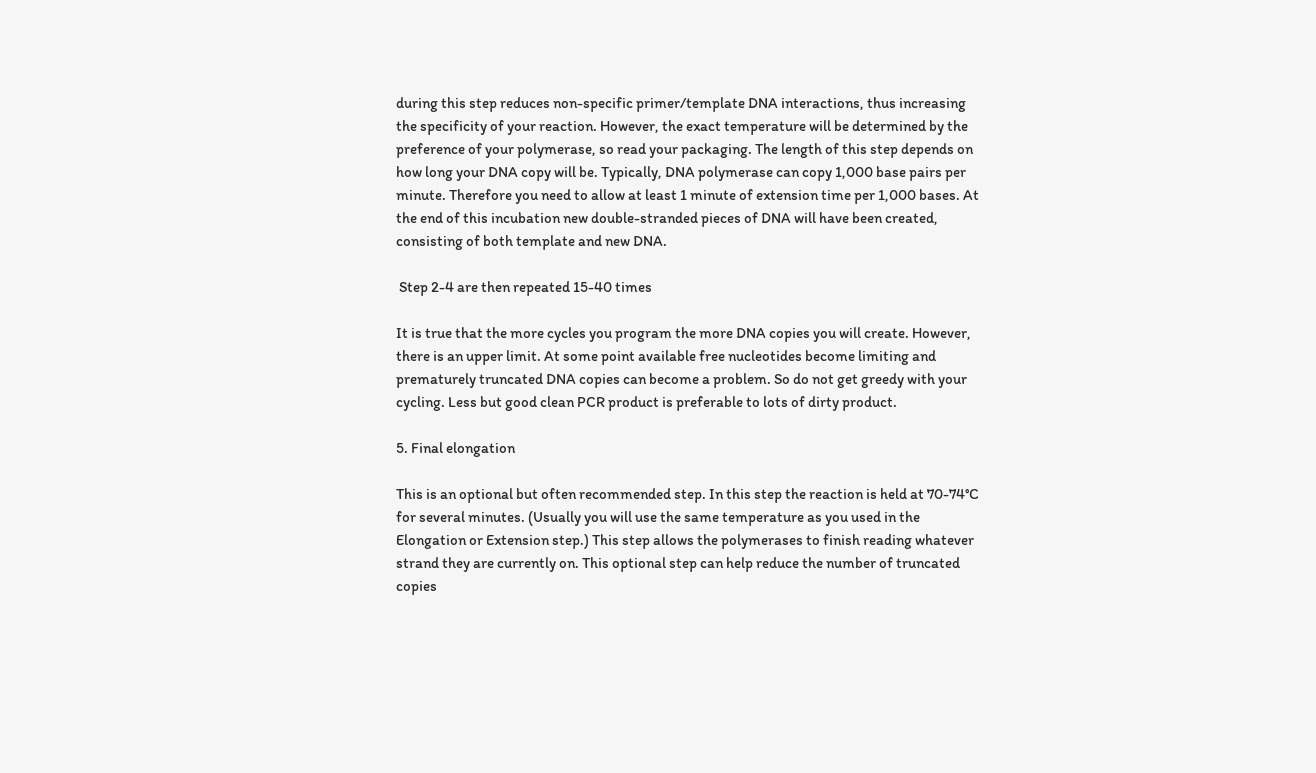during this step reduces non-specific primer/template DNA interactions, thus increasing the specificity of your reaction. However, the exact temperature will be determined by the preference of your polymerase, so read your packaging. The length of this step depends on how long your DNA copy will be. Typically, DNA polymerase can copy 1,000 base pairs per minute. Therefore you need to allow at least 1 minute of extension time per 1,000 bases. At the end of this incubation new double-stranded pieces of DNA will have been created, consisting of both template and new DNA.

 Step 2-4 are then repeated 15-40 times

It is true that the more cycles you program the more DNA copies you will create. However, there is an upper limit. At some point available free nucleotides become limiting and prematurely truncated DNA copies can become a problem. So do not get greedy with your cycling. Less but good clean PCR product is preferable to lots of dirty product.

5. Final elongation

This is an optional but often recommended step. In this step the reaction is held at 70-74°C for several minutes. (Usually you will use the same temperature as you used in the Elongation or Extension step.) This step allows the polymerases to finish reading whatever strand they are currently on. This optional step can help reduce the number of truncated copies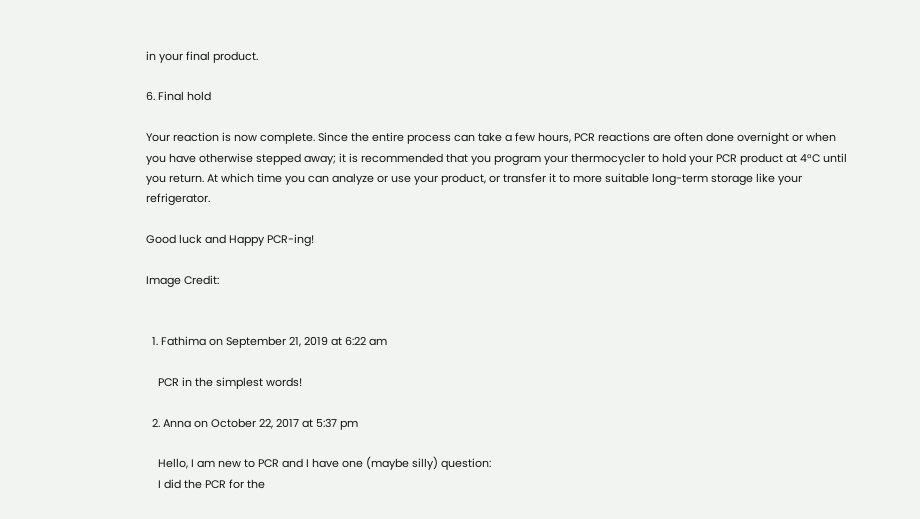in your final product.

6. Final hold

Your reaction is now complete. Since the entire process can take a few hours, PCR reactions are often done overnight or when you have otherwise stepped away; it is recommended that you program your thermocycler to hold your PCR product at 4°C until you return. At which time you can analyze or use your product, or transfer it to more suitable long-term storage like your refrigerator.

Good luck and Happy PCR-ing!

Image Credit:


  1. Fathima on September 21, 2019 at 6:22 am

    PCR in the simplest words!

  2. Anna on October 22, 2017 at 5:37 pm

    Hello, I am new to PCR and I have one (maybe silly) question:
    I did the PCR for the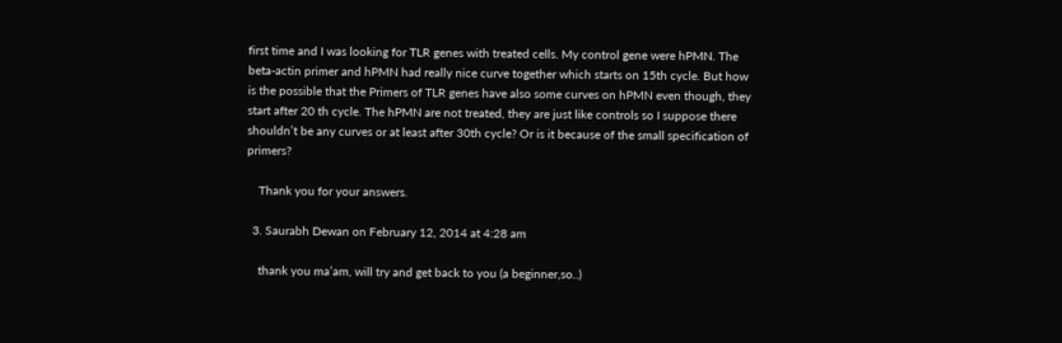first time and I was looking for TLR genes with treated cells. My control gene were hPMN. The beta-actin primer and hPMN had really nice curve together which starts on 15th cycle. But how is the possible that the Primers of TLR genes have also some curves on hPMN even though, they start after 20 th cycle. The hPMN are not treated, they are just like controls so I suppose there shouldn’t be any curves or at least after 30th cycle? Or is it because of the small specification of primers?

    Thank you for your answers.

  3. Saurabh Dewan on February 12, 2014 at 4:28 am

    thank you ma’am, will try and get back to you (a beginner,so..)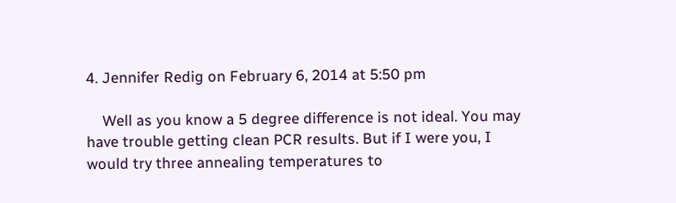4. Jennifer Redig on February 6, 2014 at 5:50 pm

    Well as you know a 5 degree difference is not ideal. You may have trouble getting clean PCR results. But if I were you, I would try three annealing temperatures to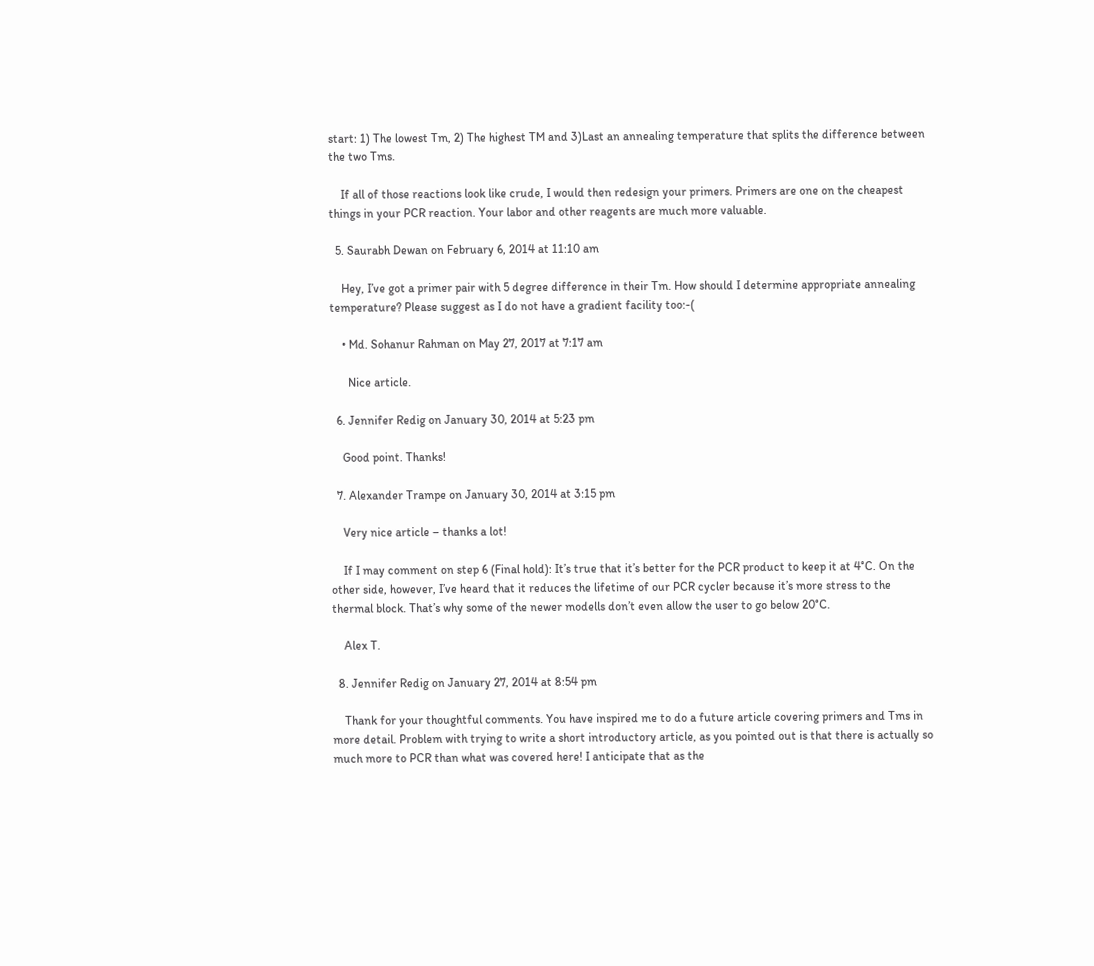start: 1) The lowest Tm, 2) The highest TM and 3)Last an annealing temperature that splits the difference between the two Tms.

    If all of those reactions look like crude, I would then redesign your primers. Primers are one on the cheapest things in your PCR reaction. Your labor and other reagents are much more valuable.

  5. Saurabh Dewan on February 6, 2014 at 11:10 am

    Hey, I’ve got a primer pair with 5 degree difference in their Tm. How should I determine appropriate annealing temperature? Please suggest as I do not have a gradient facility too:-(

    • Md. Sohanur Rahman on May 27, 2017 at 7:17 am

      Nice article.

  6. Jennifer Redig on January 30, 2014 at 5:23 pm

    Good point. Thanks!

  7. Alexander Trampe on January 30, 2014 at 3:15 pm

    Very nice article – thanks a lot!

    If I may comment on step 6 (Final hold): It’s true that it’s better for the PCR product to keep it at 4°C. On the other side, however, I’ve heard that it reduces the lifetime of our PCR cycler because it’s more stress to the thermal block. That’s why some of the newer modells don’t even allow the user to go below 20°C.

    Alex T.

  8. Jennifer Redig on January 27, 2014 at 8:54 pm

    Thank for your thoughtful comments. You have inspired me to do a future article covering primers and Tms in more detail. Problem with trying to write a short introductory article, as you pointed out is that there is actually so much more to PCR than what was covered here! I anticipate that as the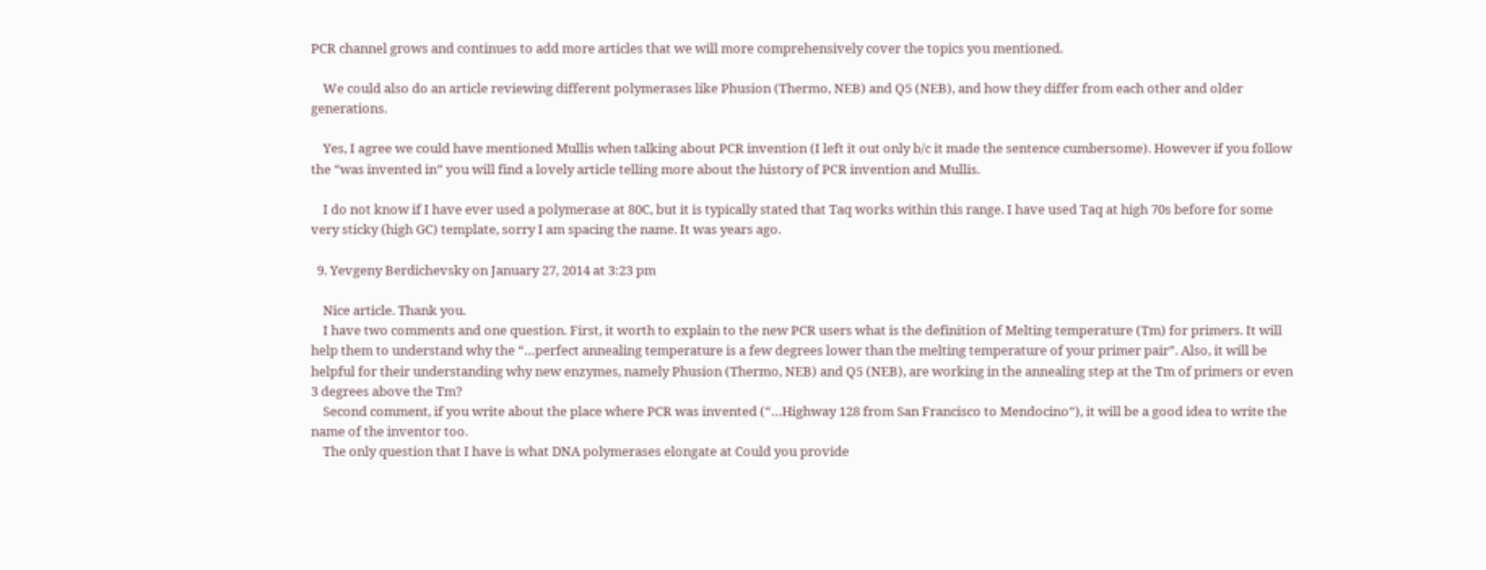PCR channel grows and continues to add more articles that we will more comprehensively cover the topics you mentioned.

    We could also do an article reviewing different polymerases like Phusion (Thermo, NEB) and Q5 (NEB), and how they differ from each other and older generations.

    Yes, I agree we could have mentioned Mullis when talking about PCR invention (I left it out only b/c it made the sentence cumbersome). However if you follow the “was invented in” you will find a lovely article telling more about the history of PCR invention and Mullis.

    I do not know if I have ever used a polymerase at 80C, but it is typically stated that Taq works within this range. I have used Taq at high 70s before for some very sticky (high GC) template, sorry I am spacing the name. It was years ago.

  9. Yevgeny Berdichevsky on January 27, 2014 at 3:23 pm

    Nice article. Thank you.
    I have two comments and one question. First, it worth to explain to the new PCR users what is the definition of Melting temperature (Tm) for primers. It will help them to understand why the “…perfect annealing temperature is a few degrees lower than the melting temperature of your primer pair”. Also, it will be helpful for their understanding why new enzymes, namely Phusion (Thermo, NEB) and Q5 (NEB), are working in the annealing step at the Tm of primers or even 3 degrees above the Tm?
    Second comment, if you write about the place where PCR was invented (“…Highway 128 from San Francisco to Mendocino”), it will be a good idea to write the name of the inventor too.
    The only question that I have is what DNA polymerases elongate at Could you provide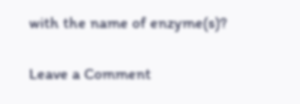with the name of enzyme(s)?

Leave a Comment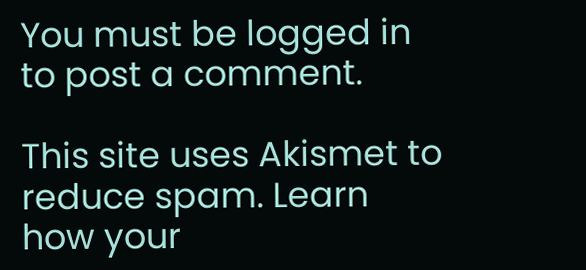You must be logged in to post a comment.

This site uses Akismet to reduce spam. Learn how your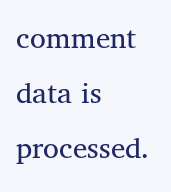comment data is processed.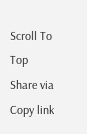Scroll To Top
Share via
Copy link